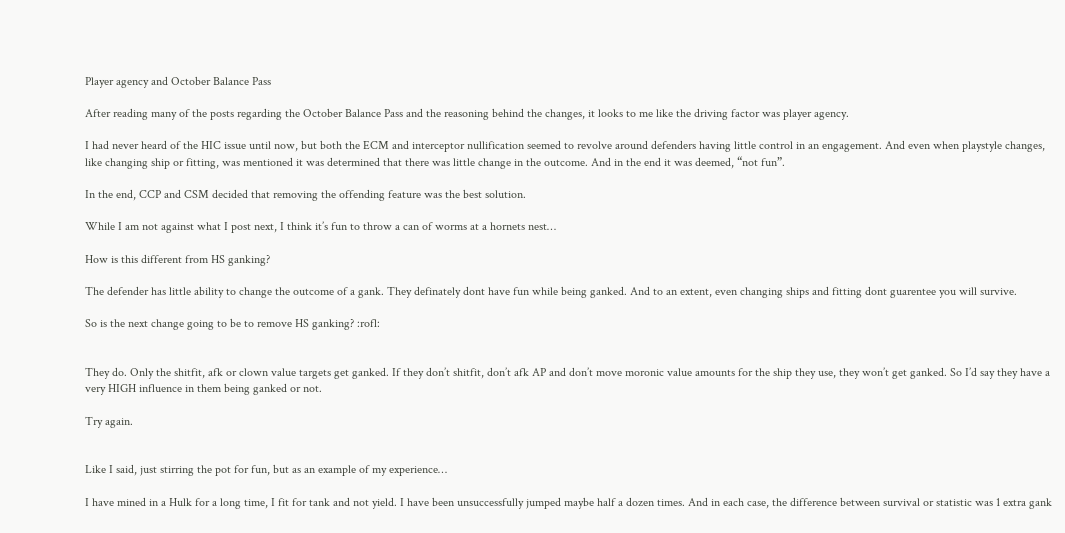Player agency and October Balance Pass

After reading many of the posts regarding the October Balance Pass and the reasoning behind the changes, it looks to me like the driving factor was player agency.

I had never heard of the HIC issue until now, but both the ECM and interceptor nullification seemed to revolve around defenders having little control in an engagement. And even when playstyle changes, like changing ship or fitting, was mentioned it was determined that there was little change in the outcome. And in the end it was deemed, “not fun”.

In the end, CCP and CSM decided that removing the offending feature was the best solution.

While I am not against what I post next, I think it’s fun to throw a can of worms at a hornets nest…

How is this different from HS ganking?

The defender has little ability to change the outcome of a gank. They definately dont have fun while being ganked. And to an extent, even changing ships and fitting dont guarentee you will survive.

So is the next change going to be to remove HS ganking? :rofl:


They do. Only the shitfit, afk or clown value targets get ganked. If they don’t shitfit, don’t afk AP and don’t move moronic value amounts for the ship they use, they won’t get ganked. So I’d say they have a very HIGH influence in them being ganked or not.

Try again.


Like I said, just stirring the pot for fun, but as an example of my experience…

I have mined in a Hulk for a long time, I fit for tank and not yield. I have been unsuccessfully jumped maybe half a dozen times. And in each case, the difference between survival or statistic was 1 extra gank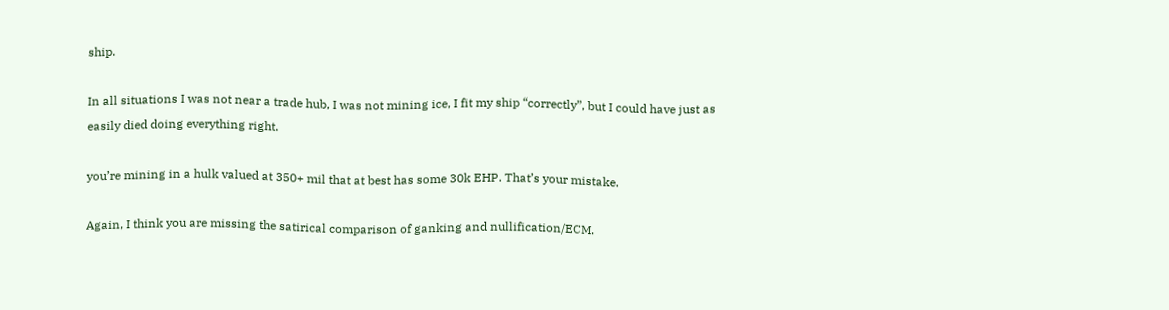ship.

In all situations I was not near a trade hub, I was not mining ice, I fit my ship “correctly”, but I could have just as easily died doing everything right.

you’re mining in a hulk valued at 350+ mil that at best has some 30k EHP. That’s your mistake.

Again, I think you are missing the satirical comparison of ganking and nullification/ECM.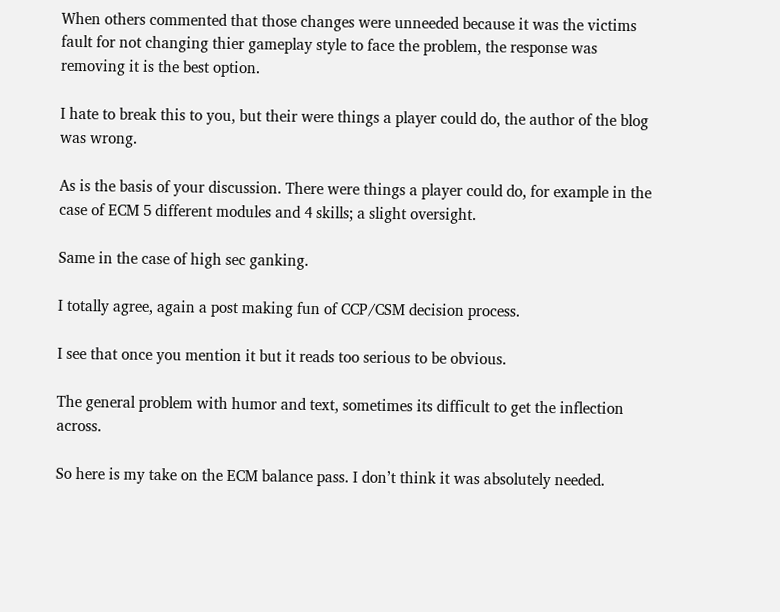When others commented that those changes were unneeded because it was the victims fault for not changing thier gameplay style to face the problem, the response was removing it is the best option.

I hate to break this to you, but their were things a player could do, the author of the blog was wrong.

As is the basis of your discussion. There were things a player could do, for example in the case of ECM 5 different modules and 4 skills; a slight oversight.

Same in the case of high sec ganking.

I totally agree, again a post making fun of CCP/CSM decision process.

I see that once you mention it but it reads too serious to be obvious.

The general problem with humor and text, sometimes its difficult to get the inflection across.

So here is my take on the ECM balance pass. I don’t think it was absolutely needed.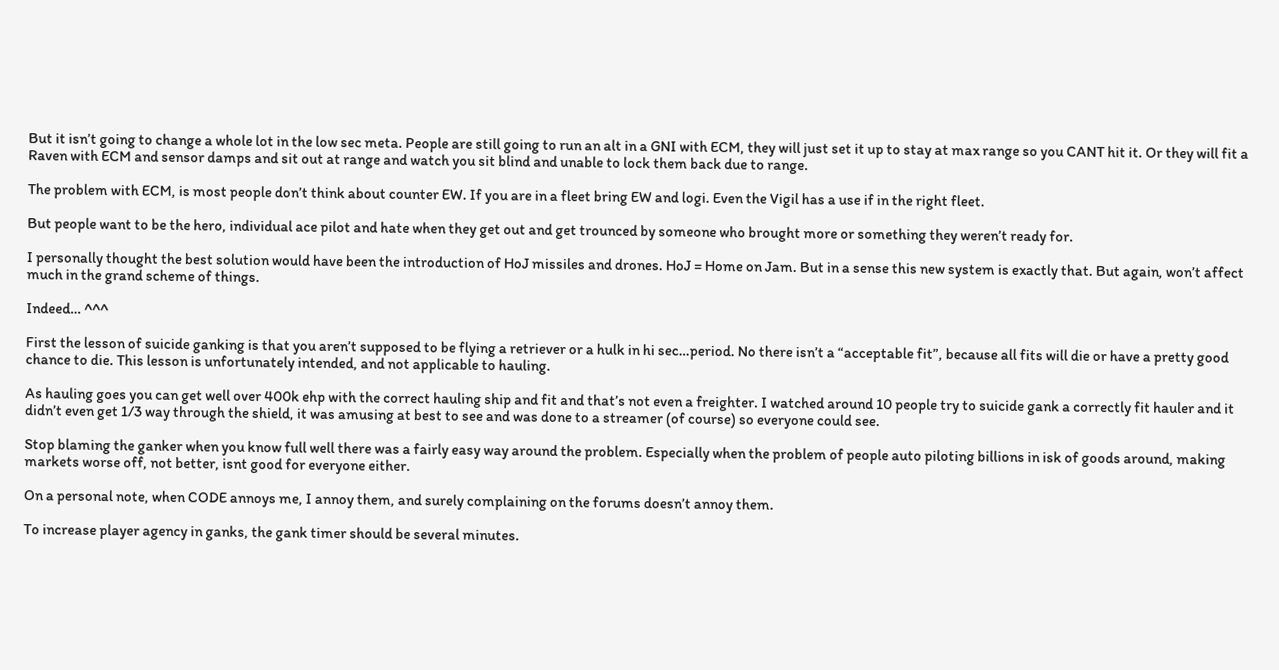But it isn’t going to change a whole lot in the low sec meta. People are still going to run an alt in a GNI with ECM, they will just set it up to stay at max range so you CANT hit it. Or they will fit a Raven with ECM and sensor damps and sit out at range and watch you sit blind and unable to lock them back due to range.

The problem with ECM, is most people don’t think about counter EW. If you are in a fleet bring EW and logi. Even the Vigil has a use if in the right fleet.

But people want to be the hero, individual ace pilot and hate when they get out and get trounced by someone who brought more or something they weren’t ready for.

I personally thought the best solution would have been the introduction of HoJ missiles and drones. HoJ = Home on Jam. But in a sense this new system is exactly that. But again, won’t affect much in the grand scheme of things.

Indeed… ^^^

First the lesson of suicide ganking is that you aren’t supposed to be flying a retriever or a hulk in hi sec…period. No there isn’t a “acceptable fit”, because all fits will die or have a pretty good chance to die. This lesson is unfortunately intended, and not applicable to hauling.

As hauling goes you can get well over 400k ehp with the correct hauling ship and fit and that’s not even a freighter. I watched around 10 people try to suicide gank a correctly fit hauler and it didn’t even get 1/3 way through the shield, it was amusing at best to see and was done to a streamer (of course) so everyone could see.

Stop blaming the ganker when you know full well there was a fairly easy way around the problem. Especially when the problem of people auto piloting billions in isk of goods around, making markets worse off, not better, isnt good for everyone either.

On a personal note, when CODE annoys me, I annoy them, and surely complaining on the forums doesn’t annoy them.

To increase player agency in ganks, the gank timer should be several minutes.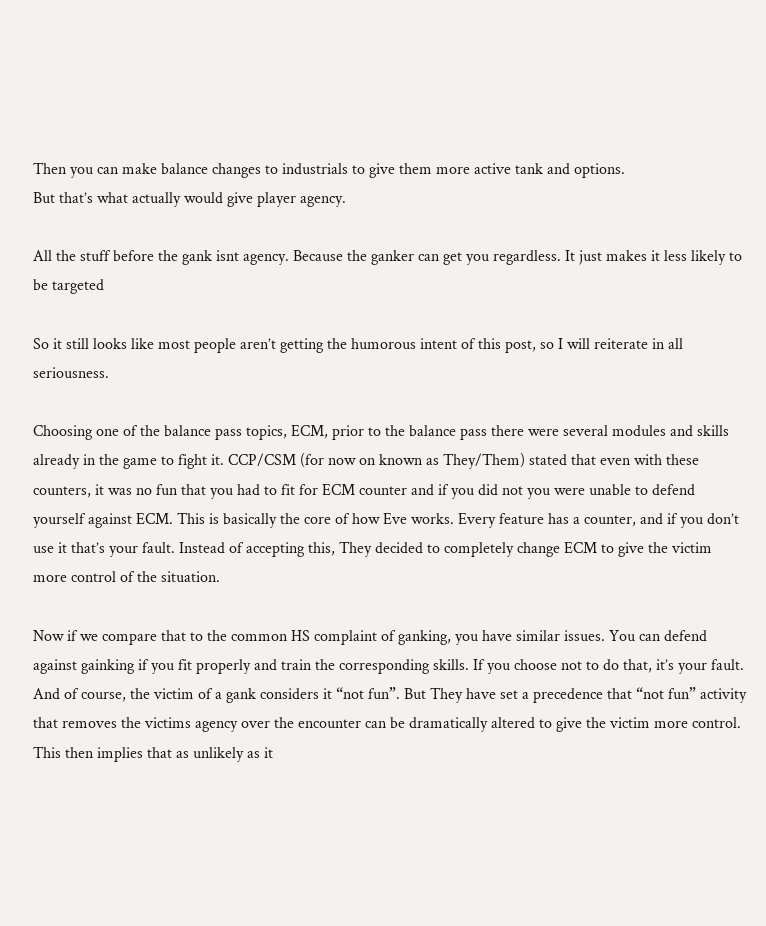Then you can make balance changes to industrials to give them more active tank and options.
But that’s what actually would give player agency.

All the stuff before the gank isnt agency. Because the ganker can get you regardless. It just makes it less likely to be targeted

So it still looks like most people aren’t getting the humorous intent of this post, so I will reiterate in all seriousness.

Choosing one of the balance pass topics, ECM, prior to the balance pass there were several modules and skills already in the game to fight it. CCP/CSM (for now on known as They/Them) stated that even with these counters, it was no fun that you had to fit for ECM counter and if you did not you were unable to defend yourself against ECM. This is basically the core of how Eve works. Every feature has a counter, and if you don’t use it that’s your fault. Instead of accepting this, They decided to completely change ECM to give the victim more control of the situation.

Now if we compare that to the common HS complaint of ganking, you have similar issues. You can defend against gainking if you fit properly and train the corresponding skills. If you choose not to do that, it’s your fault. And of course, the victim of a gank considers it “not fun”. But They have set a precedence that “not fun” activity that removes the victims agency over the encounter can be dramatically altered to give the victim more control. This then implies that as unlikely as it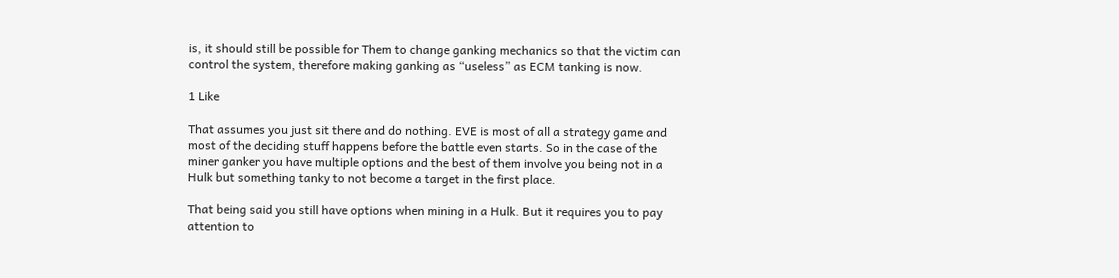is, it should still be possible for Them to change ganking mechanics so that the victim can control the system, therefore making ganking as “useless” as ECM tanking is now.

1 Like

That assumes you just sit there and do nothing. EVE is most of all a strategy game and most of the deciding stuff happens before the battle even starts. So in the case of the miner ganker you have multiple options and the best of them involve you being not in a Hulk but something tanky to not become a target in the first place.

That being said you still have options when mining in a Hulk. But it requires you to pay attention to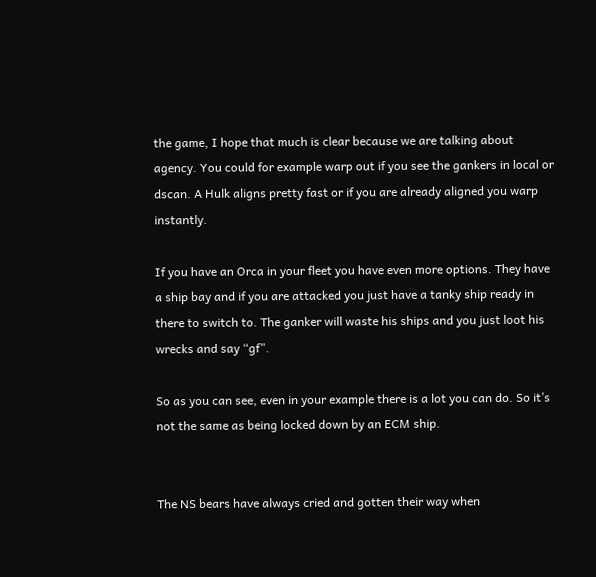the game, I hope that much is clear because we are talking about agency. You could for example warp out if you see the gankers in local or dscan. A Hulk aligns pretty fast or if you are already aligned you warp instantly.

If you have an Orca in your fleet you have even more options. They have a ship bay and if you are attacked you just have a tanky ship ready in there to switch to. The ganker will waste his ships and you just loot his wrecks and say “gf”.

So as you can see, even in your example there is a lot you can do. So it’s not the same as being locked down by an ECM ship.


The NS bears have always cried and gotten their way when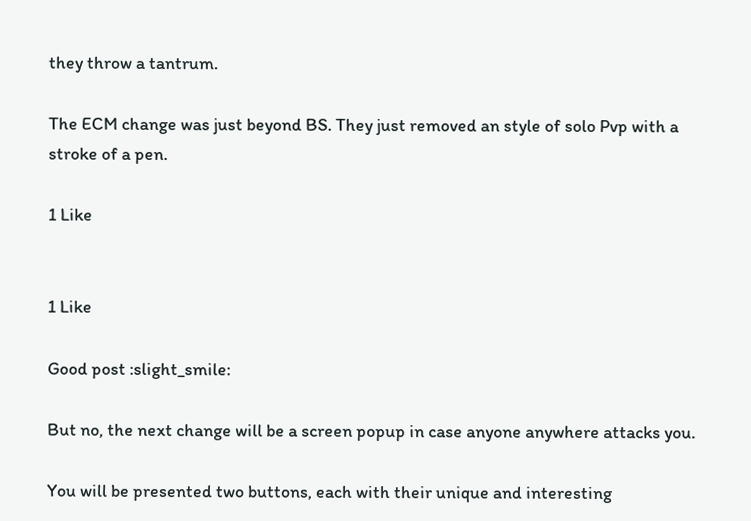they throw a tantrum.

The ECM change was just beyond BS. They just removed an style of solo Pvp with a stroke of a pen.

1 Like


1 Like

Good post :slight_smile:

But no, the next change will be a screen popup in case anyone anywhere attacks you.

You will be presented two buttons, each with their unique and interesting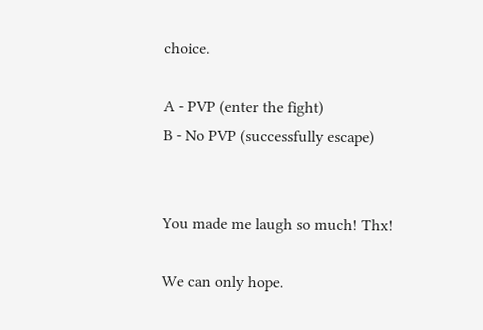choice.

A - PVP (enter the fight)
B - No PVP (successfully escape)


You made me laugh so much! Thx!

We can only hope.